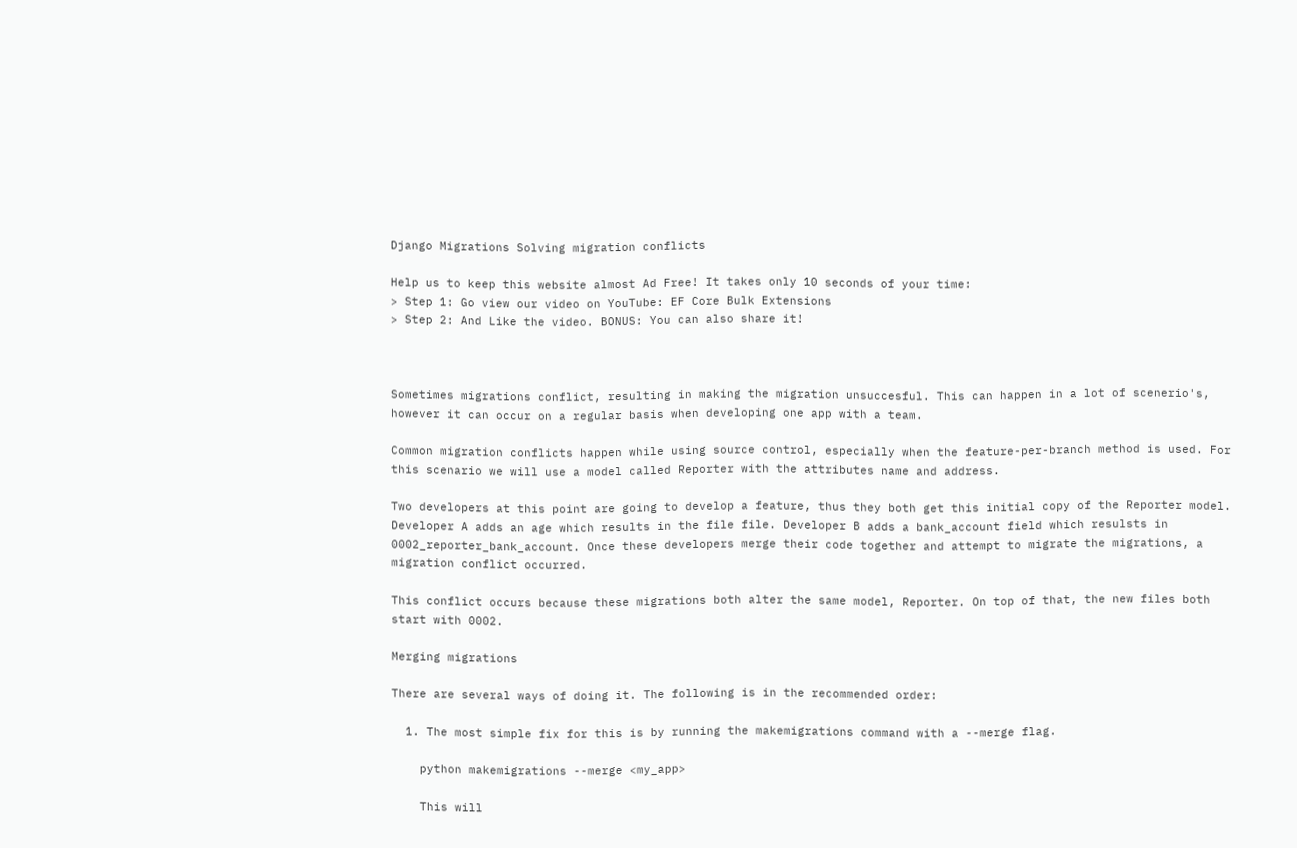Django Migrations Solving migration conflicts

Help us to keep this website almost Ad Free! It takes only 10 seconds of your time:
> Step 1: Go view our video on YouTube: EF Core Bulk Extensions
> Step 2: And Like the video. BONUS: You can also share it!



Sometimes migrations conflict, resulting in making the migration unsuccesful. This can happen in a lot of scenerio's, however it can occur on a regular basis when developing one app with a team.

Common migration conflicts happen while using source control, especially when the feature-per-branch method is used. For this scenario we will use a model called Reporter with the attributes name and address.

Two developers at this point are going to develop a feature, thus they both get this initial copy of the Reporter model. Developer A adds an age which results in the file file. Developer B adds a bank_account field which resulsts in 0002_reporter_bank_account. Once these developers merge their code together and attempt to migrate the migrations, a migration conflict occurred.

This conflict occurs because these migrations both alter the same model, Reporter. On top of that, the new files both start with 0002.

Merging migrations

There are several ways of doing it. The following is in the recommended order:

  1. The most simple fix for this is by running the makemigrations command with a --merge flag.

    python makemigrations --merge <my_app>

    This will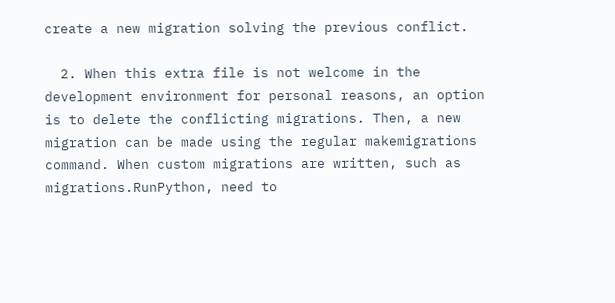create a new migration solving the previous conflict.

  2. When this extra file is not welcome in the development environment for personal reasons, an option is to delete the conflicting migrations. Then, a new migration can be made using the regular makemigrations command. When custom migrations are written, such as migrations.RunPython, need to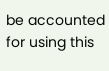be accounted for using this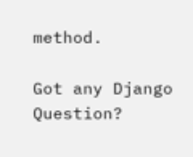method.

Got any Django Question?